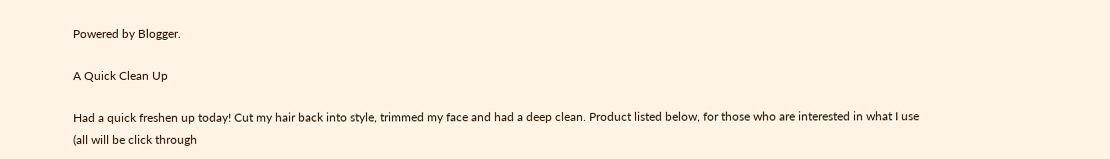Powered by Blogger.

A Quick Clean Up

Had a quick freshen up today! Cut my hair back into style, trimmed my face and had a deep clean. Product listed below, for those who are interested in what I use (all will be click through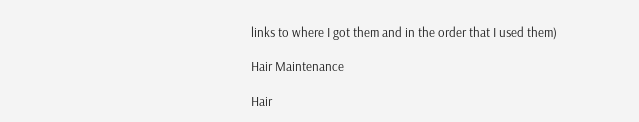links to where I got them and in the order that I used them)

Hair Maintenance

Hair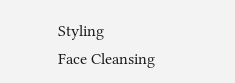Styling
Face Cleansing